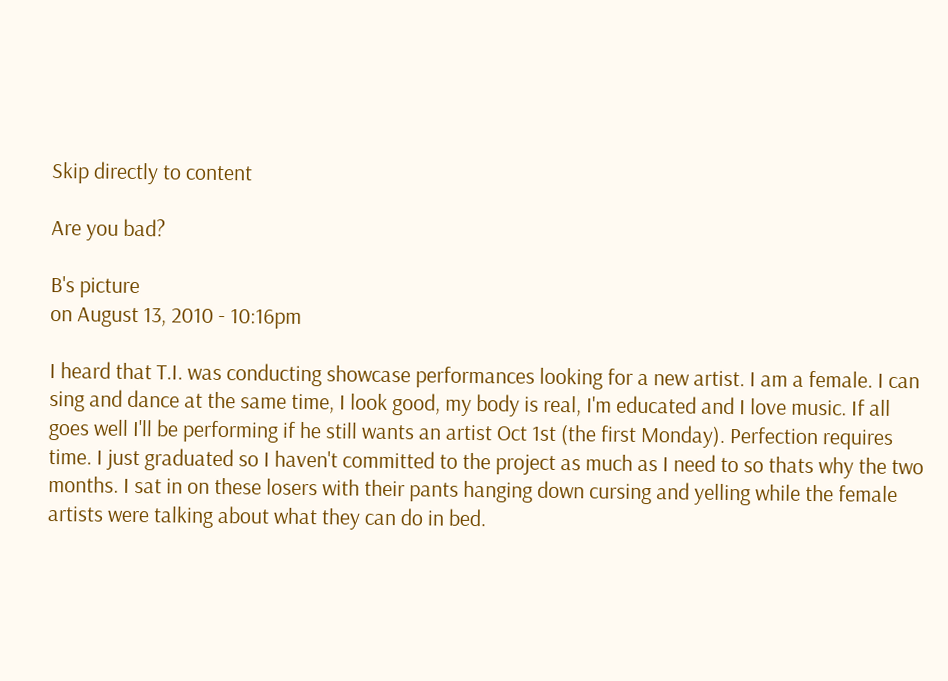Skip directly to content

Are you bad?

B's picture
on August 13, 2010 - 10:16pm

I heard that T.I. was conducting showcase performances looking for a new artist. I am a female. I can sing and dance at the same time, I look good, my body is real, I'm educated and I love music. If all goes well I'll be performing if he still wants an artist Oct 1st (the first Monday). Perfection requires time. I just graduated so I haven't committed to the project as much as I need to so thats why the two months. I sat in on these losers with their pants hanging down cursing and yelling while the female artists were talking about what they can do in bed.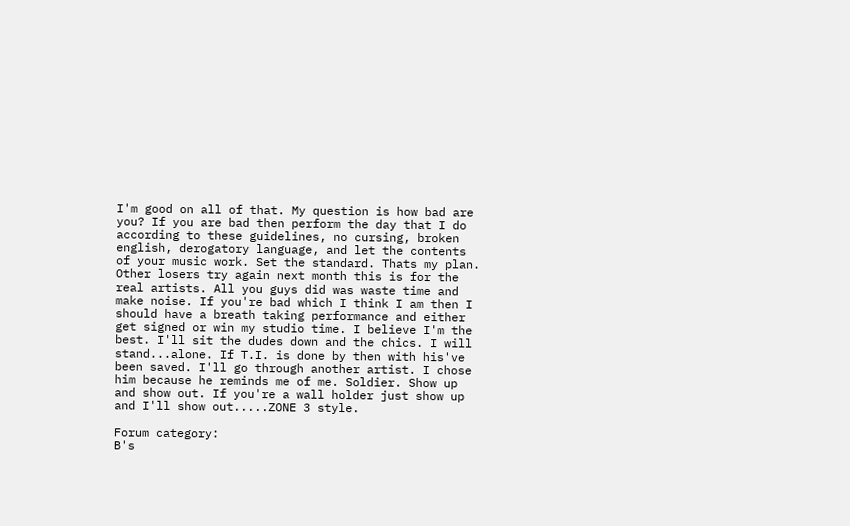I'm good on all of that. My question is how bad are you? If you are bad then perform the day that I do according to these guidelines, no cursing, broken english, derogatory language, and let the contents of your music work. Set the standard. Thats my plan. Other losers try again next month this is for the real artists. All you guys did was waste time and make noise. If you're bad which I think I am then I should have a breath taking performance and either get signed or win my studio time. I believe I'm the best. I'll sit the dudes down and the chics. I will stand...alone. If T.I. is done by then with his've been saved. I'll go through another artist. I chose him because he reminds me of me. Soldier. Show up and show out. If you're a wall holder just show up and I'll show out.....ZONE 3 style.

Forum category:
B's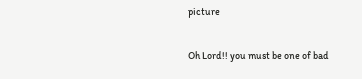picture

Oh Lord!! you must be one of bad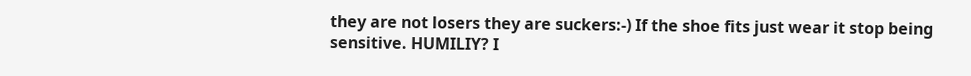they are not losers they are suckers:-) If the shoe fits just wear it stop being sensitive. HUMILIY? I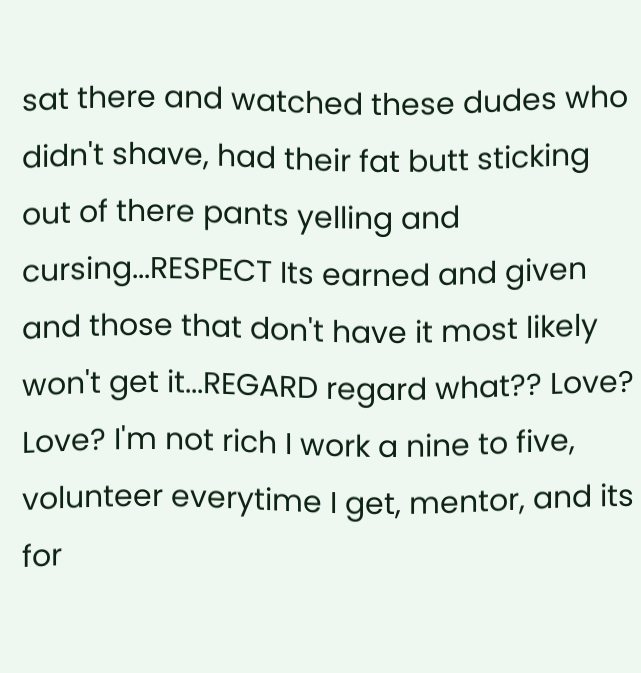sat there and watched these dudes who didn't shave, had their fat butt sticking out of there pants yelling and cursing...RESPECT Its earned and given and those that don't have it most likely won't get it...REGARD regard what?? Love? Love? I'm not rich I work a nine to five, volunteer everytime I get, mentor, and its for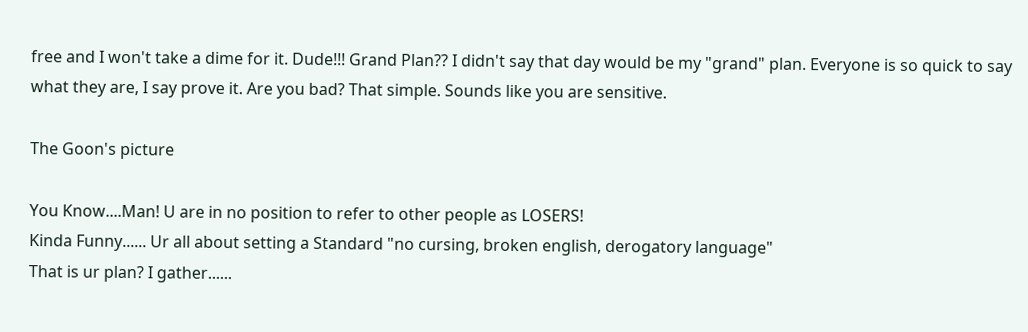free and I won't take a dime for it. Dude!!! Grand Plan?? I didn't say that day would be my "grand" plan. Everyone is so quick to say what they are, I say prove it. Are you bad? That simple. Sounds like you are sensitive.

The Goon's picture

You Know....Man! U are in no position to refer to other people as LOSERS!
Kinda Funny...... Ur all about setting a Standard "no cursing, broken english, derogatory language"
That is ur plan? I gather......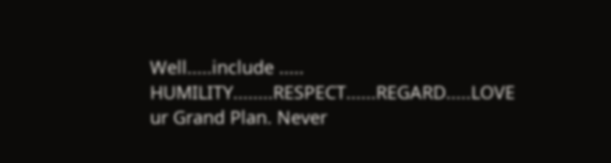Well.....include ..... HUMILITY........RESPECT......REGARD.....LOVE ur Grand Plan. Never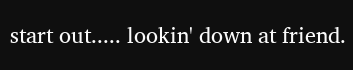start out..... lookin' down at friend.